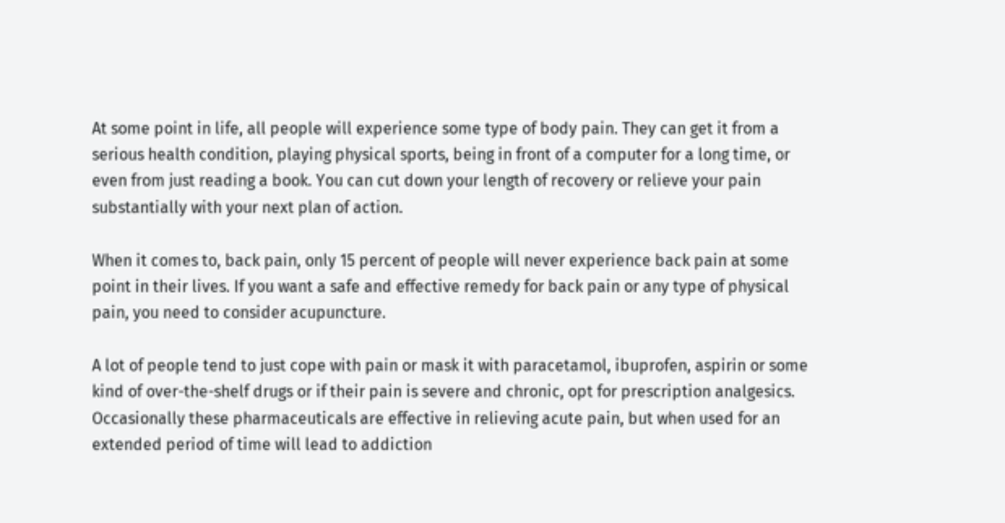At some point in life, all people will experience some type of body pain. They can get it from a serious health condition, playing physical sports, being in front of a computer for a long time, or even from just reading a book. You can cut down your length of recovery or relieve your pain substantially with your next plan of action.

When it comes to, back pain, only 15 percent of people will never experience back pain at some point in their lives. If you want a safe and effective remedy for back pain or any type of physical pain, you need to consider acupuncture.

A lot of people tend to just cope with pain or mask it with paracetamol, ibuprofen, aspirin or some kind of over-the-shelf drugs or if their pain is severe and chronic, opt for prescription analgesics. Occasionally these pharmaceuticals are effective in relieving acute pain, but when used for an extended period of time will lead to addiction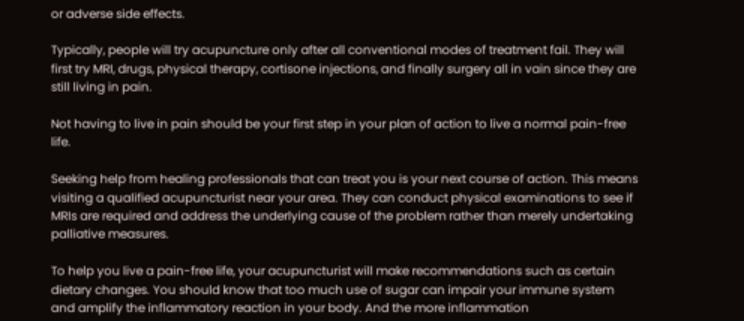or adverse side effects.

Typically, people will try acupuncture only after all conventional modes of treatment fail. They will first try MRI, drugs, physical therapy, cortisone injections, and finally surgery all in vain since they are still living in pain.

Not having to live in pain should be your first step in your plan of action to live a normal pain-free life.

Seeking help from healing professionals that can treat you is your next course of action. This means visiting a qualified acupuncturist near your area. They can conduct physical examinations to see if MRIs are required and address the underlying cause of the problem rather than merely undertaking palliative measures.

To help you live a pain-free life, your acupuncturist will make recommendations such as certain dietary changes. You should know that too much use of sugar can impair your immune system and amplify the inflammatory reaction in your body. And the more inflammation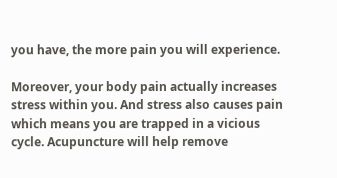you have, the more pain you will experience.

Moreover, your body pain actually increases stress within you. And stress also causes pain which means you are trapped in a vicious cycle. Acupuncture will help remove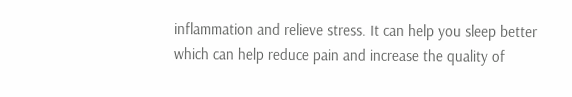inflammation and relieve stress. It can help you sleep better which can help reduce pain and increase the quality of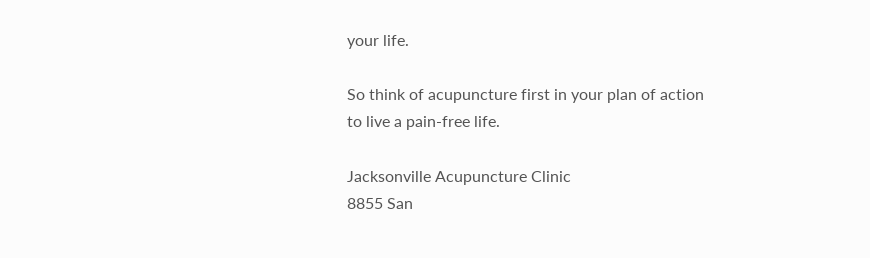your life.

So think of acupuncture first in your plan of action to live a pain-free life.

Jacksonville Acupuncture Clinic
8855 San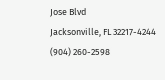Jose Blvd
Jacksonville, FL 32217-4244
(904) 260-2598